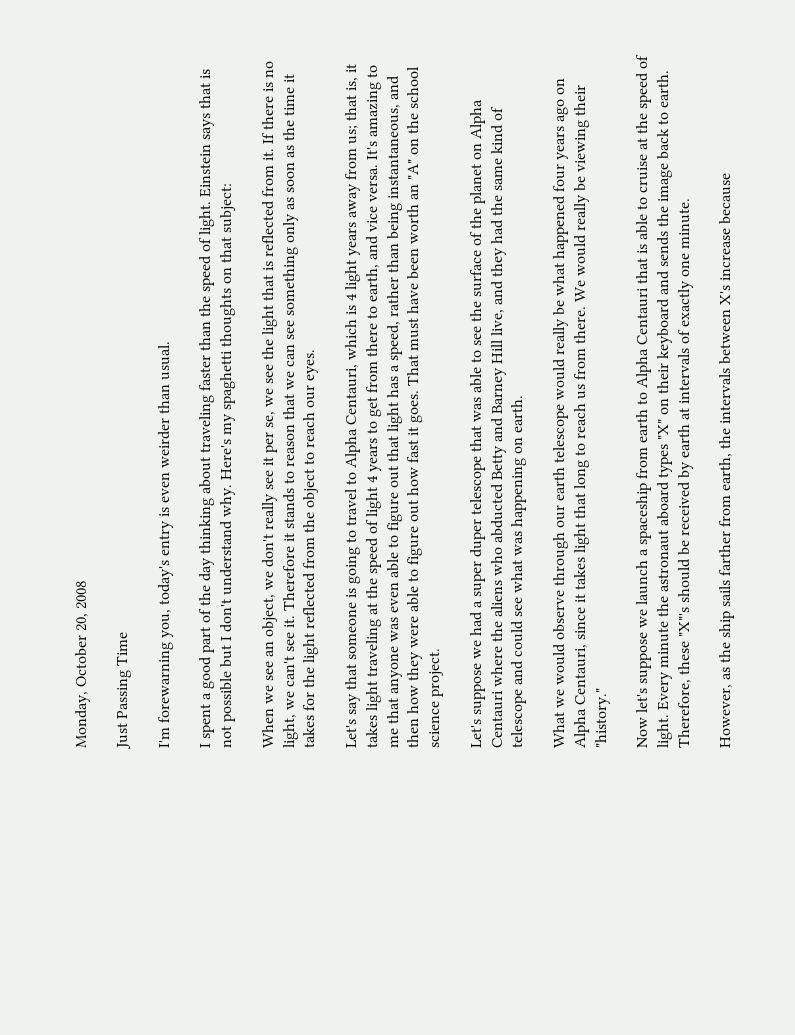Monday, October 20, 2008

Just Passing Time

I'm forewarning you, today's entry is even weirder than usual.

I spent a good part of the day thinking about traveling faster than the speed of light. Einstein says that is not possible but I don't understand why. Here's my spaghetti thoughts on that subject:

When we see an object, we don't really see it per se, we see the light that is reflected from it. If there is no light, we can't see it. Therefore it stands to reason that we can see something only as soon as the time it takes for the light reflected from the object to reach our eyes.

Let's say that someone is going to travel to Alpha Centauri, which is 4 light years away from us; that is, it takes light traveling at the speed of light 4 years to get from there to earth, and vice versa. It's amazing to me that anyone was even able to figure out that light has a speed, rather than being instantaneous, and then how they were able to figure out how fast it goes. That must have been worth an "A" on the school science project.

Let's suppose we had a super duper telescope that was able to see the surface of the planet on Alpha Centauri where the aliens who abducted Betty and Barney Hill live, and they had the same kind of telescope and could see what was happening on earth.

What we would observe through our earth telescope would really be what happened four years ago on Alpha Centauri, since it takes light that long to reach us from there. We would really be viewing their "history."

Now let's suppose we launch a spaceship from earth to Alpha Centauri that is able to cruise at the speed of light. Every minute the astronaut aboard types "X" on their keyboard and sends the image back to earth. Therefore, these "X"'s should be received by earth at intervals of exactly one minute.

However, as the ship sails farther from earth, the intervals between X's increase because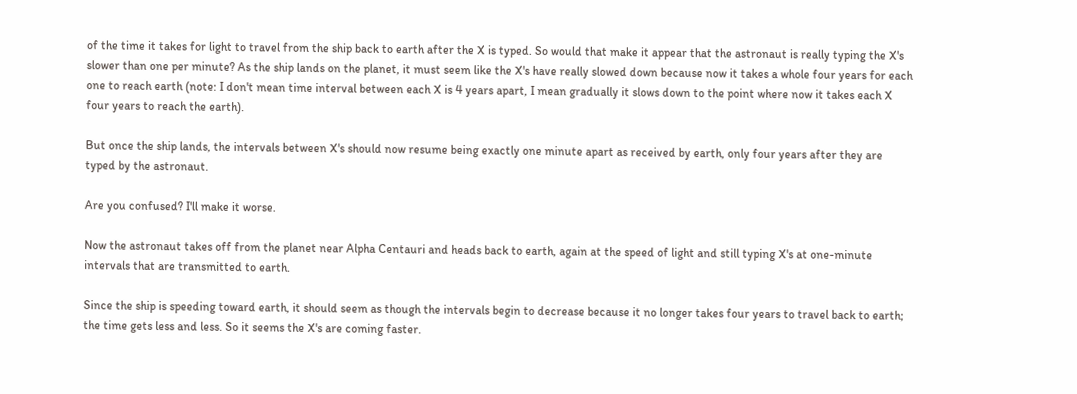of the time it takes for light to travel from the ship back to earth after the X is typed. So would that make it appear that the astronaut is really typing the X's slower than one per minute? As the ship lands on the planet, it must seem like the X's have really slowed down because now it takes a whole four years for each one to reach earth (note: I don't mean time interval between each X is 4 years apart, I mean gradually it slows down to the point where now it takes each X four years to reach the earth).

But once the ship lands, the intervals between X's should now resume being exactly one minute apart as received by earth, only four years after they are typed by the astronaut.

Are you confused? I'll make it worse.

Now the astronaut takes off from the planet near Alpha Centauri and heads back to earth, again at the speed of light and still typing X's at one-minute intervals that are transmitted to earth.

Since the ship is speeding toward earth, it should seem as though the intervals begin to decrease because it no longer takes four years to travel back to earth; the time gets less and less. So it seems the X's are coming faster.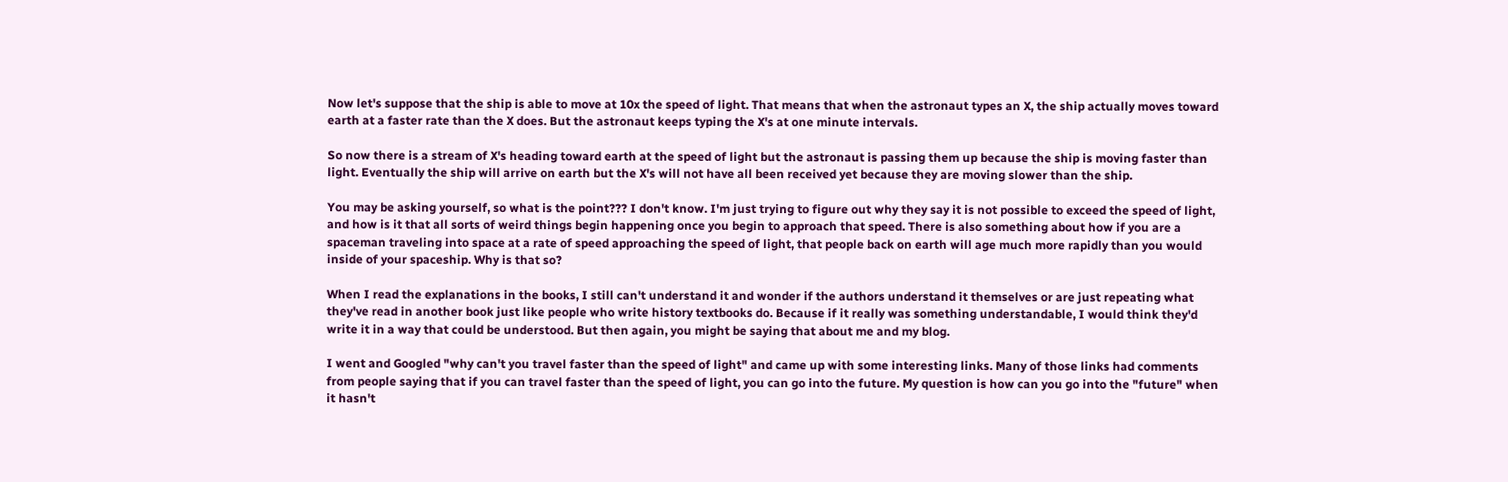Now let's suppose that the ship is able to move at 10x the speed of light. That means that when the astronaut types an X, the ship actually moves toward earth at a faster rate than the X does. But the astronaut keeps typing the X's at one minute intervals.

So now there is a stream of X's heading toward earth at the speed of light but the astronaut is passing them up because the ship is moving faster than light. Eventually the ship will arrive on earth but the X's will not have all been received yet because they are moving slower than the ship.

You may be asking yourself, so what is the point??? I don't know. I'm just trying to figure out why they say it is not possible to exceed the speed of light, and how is it that all sorts of weird things begin happening once you begin to approach that speed. There is also something about how if you are a spaceman traveling into space at a rate of speed approaching the speed of light, that people back on earth will age much more rapidly than you would inside of your spaceship. Why is that so?

When I read the explanations in the books, I still can't understand it and wonder if the authors understand it themselves or are just repeating what they've read in another book just like people who write history textbooks do. Because if it really was something understandable, I would think they'd write it in a way that could be understood. But then again, you might be saying that about me and my blog.

I went and Googled "why can't you travel faster than the speed of light" and came up with some interesting links. Many of those links had comments from people saying that if you can travel faster than the speed of light, you can go into the future. My question is how can you go into the "future" when it hasn't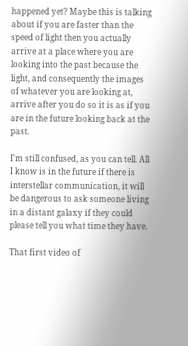happened yet? Maybe this is talking about if you are faster than the speed of light then you actually arrive at a place where you are looking into the past because the light, and consequently the images of whatever you are looking at, arrive after you do so it is as if you are in the future looking back at the past.

I'm still confused, as you can tell. All I know is in the future if there is interstellar communication, it will be dangerous to ask someone living in a distant galaxy if they could please tell you what time they have.

That first video of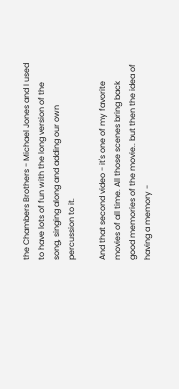the Chambers Brothers - Michael Jones and I used to have lots of fun with the long version of the song, singing along and adding our own percussion to it.

And that second video - it's one of my favorite movies of all time. All those scenes bring back good memories of the movie.. but then the idea of having a memory -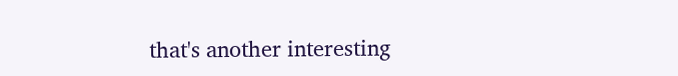that's another interesting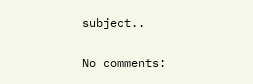subject..

No comments: